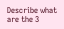Describe what are the 3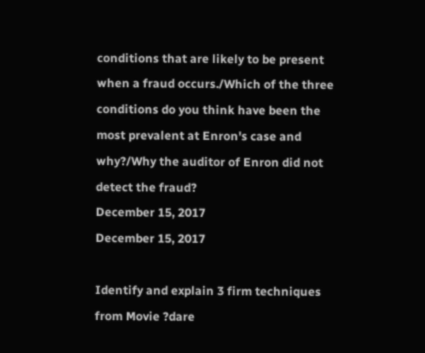conditions that are likely to be present when a fraud occurs./Which of the three conditions do you think have been the most prevalent at Enron's case and why?/Why the auditor of Enron did not detect the fraud?
December 15, 2017
December 15, 2017

Identify and explain 3 firm techniques from Movie ?dare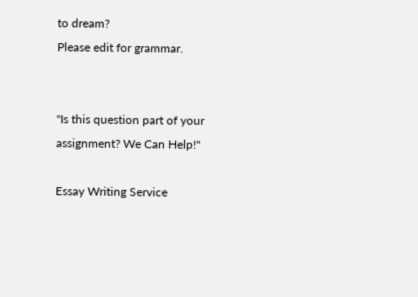to dream?
Please edit for grammar.


"Is this question part of your assignment? We Can Help!"

Essay Writing Service